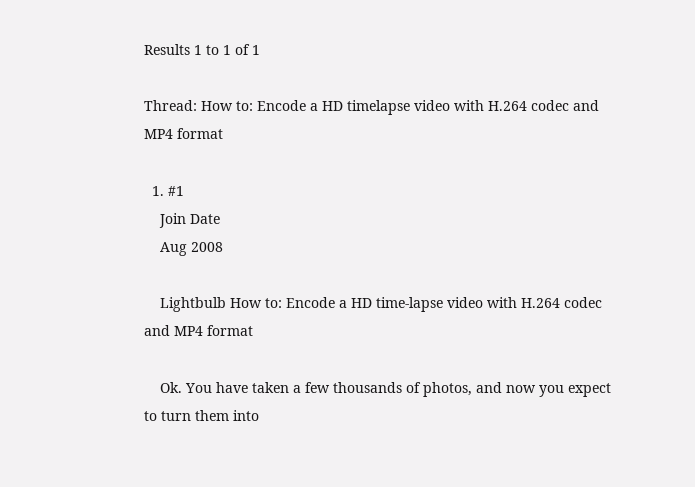Results 1 to 1 of 1

Thread: How to: Encode a HD timelapse video with H.264 codec and MP4 format

  1. #1
    Join Date
    Aug 2008

    Lightbulb How to: Encode a HD time-lapse video with H.264 codec and MP4 format

    Ok. You have taken a few thousands of photos, and now you expect to turn them into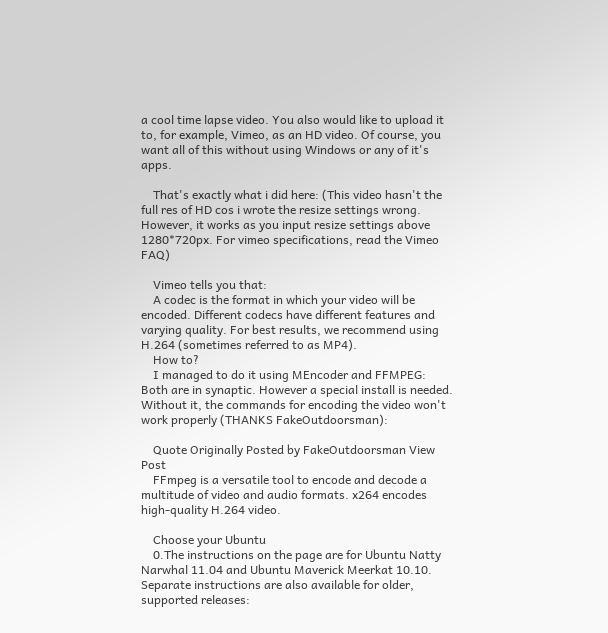a cool time lapse video. You also would like to upload it to, for example, Vimeo, as an HD video. Of course, you want all of this without using Windows or any of it's apps.

    That's exactly what i did here: (This video hasn't the full res of HD cos i wrote the resize settings wrong. However, it works as you input resize settings above 1280*720px. For vimeo specifications, read the Vimeo FAQ)

    Vimeo tells you that:
    A codec is the format in which your video will be encoded. Different codecs have different features and varying quality. For best results, we recommend using H.264 (sometimes referred to as MP4).
    How to?
    I managed to do it using MEncoder and FFMPEG: Both are in synaptic. However a special install is needed. Without it, the commands for encoding the video won't work properly (THANKS FakeOutdoorsman):

    Quote Originally Posted by FakeOutdoorsman View Post
    FFmpeg is a versatile tool to encode and decode a multitude of video and audio formats. x264 encodes high-quality H.264 video.

    Choose your Ubuntu
    0.The instructions on the page are for Ubuntu Natty Narwhal 11.04 and Ubuntu Maverick Meerkat 10.10. Separate instructions are also available for older, supported releases: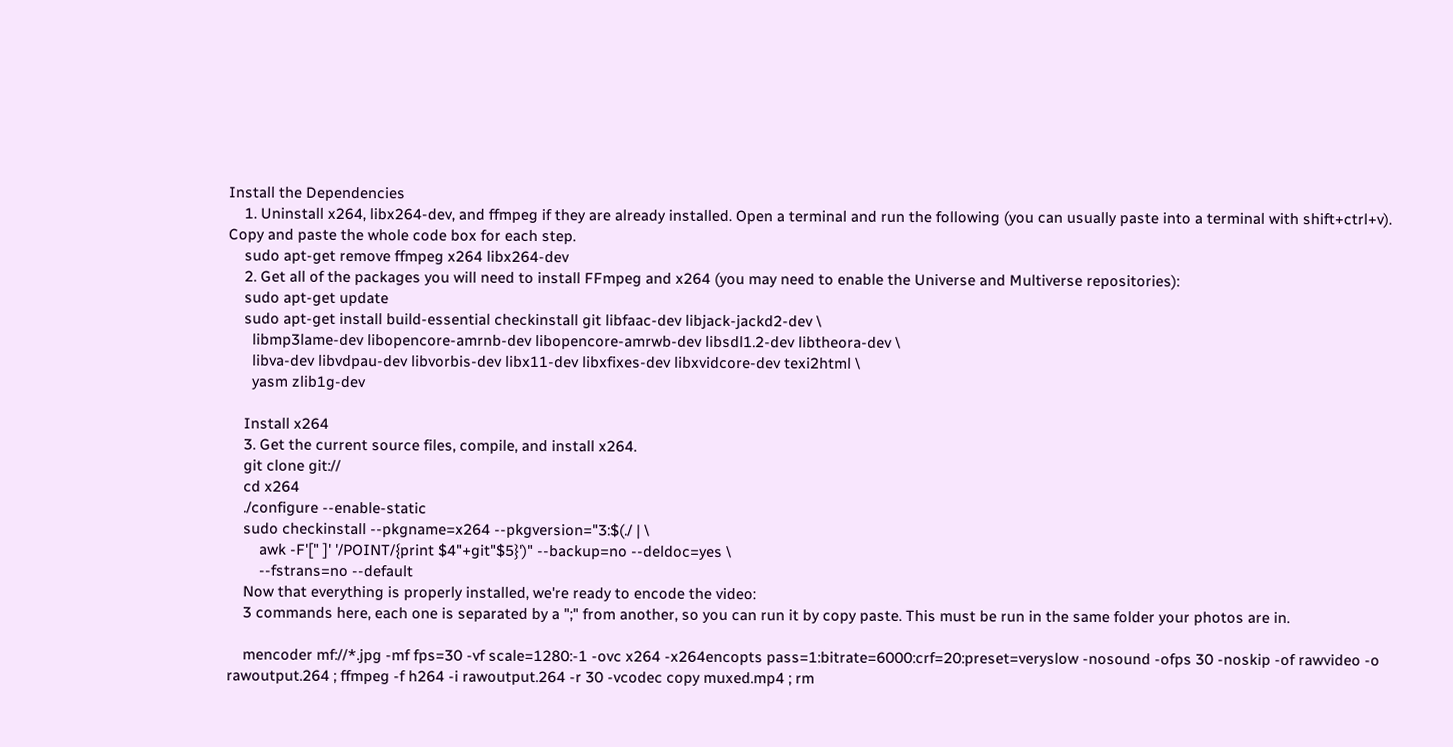Install the Dependencies
    1. Uninstall x264, libx264-dev, and ffmpeg if they are already installed. Open a terminal and run the following (you can usually paste into a terminal with shift+ctrl+v). Copy and paste the whole code box for each step.
    sudo apt-get remove ffmpeg x264 libx264-dev
    2. Get all of the packages you will need to install FFmpeg and x264 (you may need to enable the Universe and Multiverse repositories):
    sudo apt-get update
    sudo apt-get install build-essential checkinstall git libfaac-dev libjack-jackd2-dev \
      libmp3lame-dev libopencore-amrnb-dev libopencore-amrwb-dev libsdl1.2-dev libtheora-dev \
      libva-dev libvdpau-dev libvorbis-dev libx11-dev libxfixes-dev libxvidcore-dev texi2html \
      yasm zlib1g-dev

    Install x264
    3. Get the current source files, compile, and install x264.
    git clone git://
    cd x264
    ./configure --enable-static
    sudo checkinstall --pkgname=x264 --pkgversion="3:$(./ | \
        awk -F'[" ]' '/POINT/{print $4"+git"$5}')" --backup=no --deldoc=yes \
        --fstrans=no --default
    Now that everything is properly installed, we're ready to encode the video:
    3 commands here, each one is separated by a ";" from another, so you can run it by copy paste. This must be run in the same folder your photos are in.

    mencoder mf://*.jpg -mf fps=30 -vf scale=1280:-1 -ovc x264 -x264encopts pass=1:bitrate=6000:crf=20:preset=veryslow -nosound -ofps 30 -noskip -of rawvideo -o rawoutput.264 ; ffmpeg -f h264 -i rawoutput.264 -r 30 -vcodec copy muxed.mp4 ; rm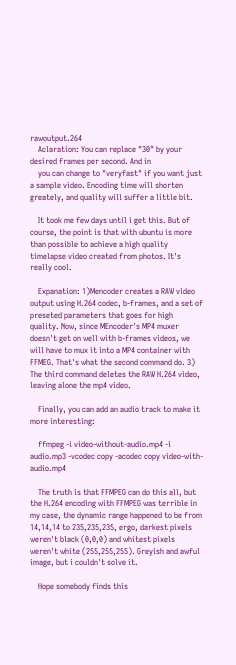rawoutput.264
    Aclaration: You can replace "30" by your desired frames per second. And in
    you can change to "veryfast" if you want just a sample video. Encoding time will shorten greately, and quality will suffer a little bit.

    It took me few days until i get this. But of course, the point is that with ubuntu is more than possible to achieve a high quality timelapse video created from photos. It's really cool.

    Expanation: 1)Mencoder creates a RAW video output using H.264 codec, b-frames, and a set of preseted parameters that goes for high quality. Now, since MEncoder's MP4 muxer doesn't get on well with b-frames videos, we will have to mux it into a MP4 container with FFMEG. That's what the second command do. 3) The third command deletes the RAW H.264 video, leaving alone the mp4 video.

    Finally, you can add an audio track to make it more interesting:

    ffmpeg -i video-without-audio.mp4 -i audio.mp3 -vcodec copy -acodec copy video-with-audio.mp4

    The truth is that FFMPEG can do this all, but the H.264 encoding with FFMPEG was terrible in my case, the dynamic range happened to be from 14,14,14 to 235,235,235, ergo, darkest pixels weren't black (0,0,0) and whitest pixels weren't white (255,255,255). Greyish and awful image, but i couldn't solve it.

    Hope somebody finds this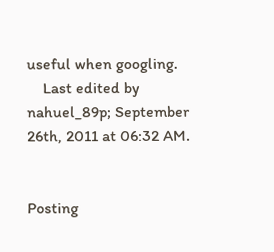useful when googling.
    Last edited by nahuel_89p; September 26th, 2011 at 06:32 AM.


Posting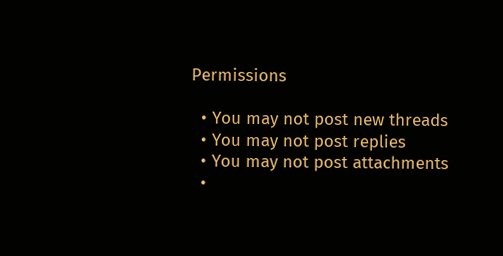Permissions

  • You may not post new threads
  • You may not post replies
  • You may not post attachments
  •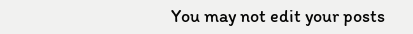You may not edit your posts